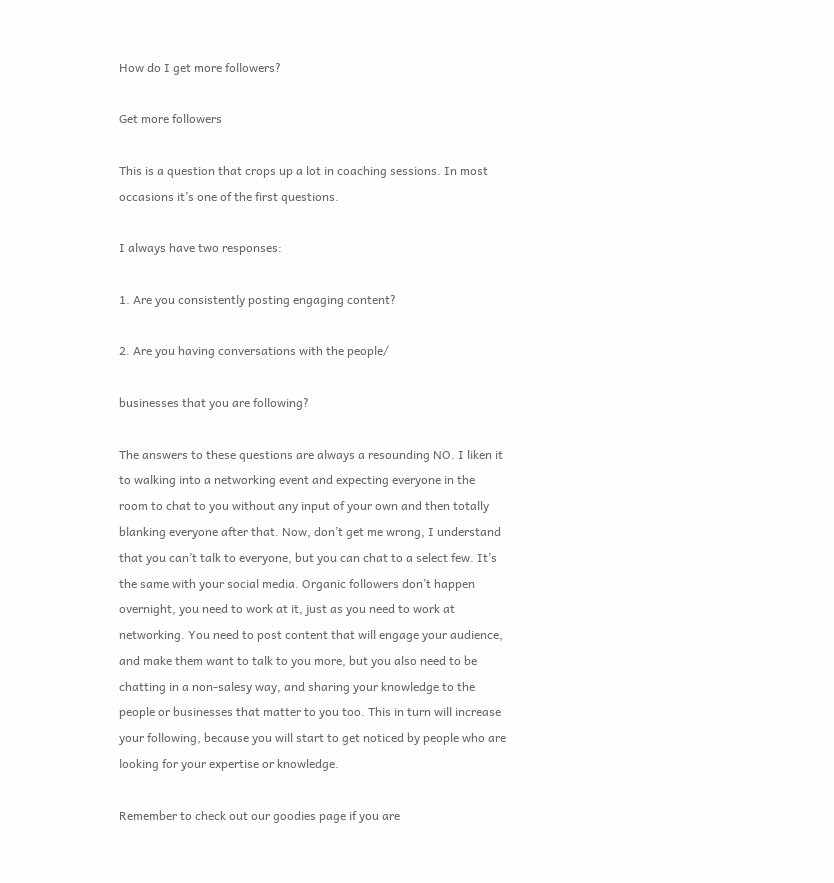How do I get more followers?

Get more followers

This is a question that crops up a lot in coaching sessions. In most occasions it’s one of the first questions.

I always have two responses:

1. Are you consistently posting engaging content?

2. Are you having conversations with the people/

businesses that you are following?

The answers to these questions are always a resounding NO. I liken it to walking into a networking event and expecting everyone in the room to chat to you without any input of your own and then totally blanking everyone after that. Now, don’t get me wrong, I understand that you can’t talk to everyone, but you can chat to a select few. It’s the same with your social media. Organic followers don’t happen overnight, you need to work at it, just as you need to work at networking. You need to post content that will engage your audience, and make them want to talk to you more, but you also need to be chatting in a non-salesy way, and sharing your knowledge to the people or businesses that matter to you too. This in turn will increase your following, because you will start to get noticed by people who are looking for your expertise or knowledge.

Remember to check out our goodies page if you are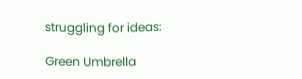struggling for ideas:

Green Umbrella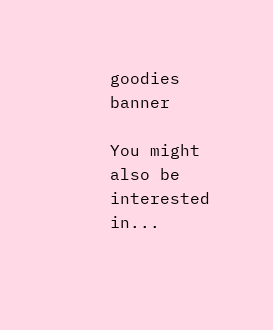goodies banner

You might also be interested in...